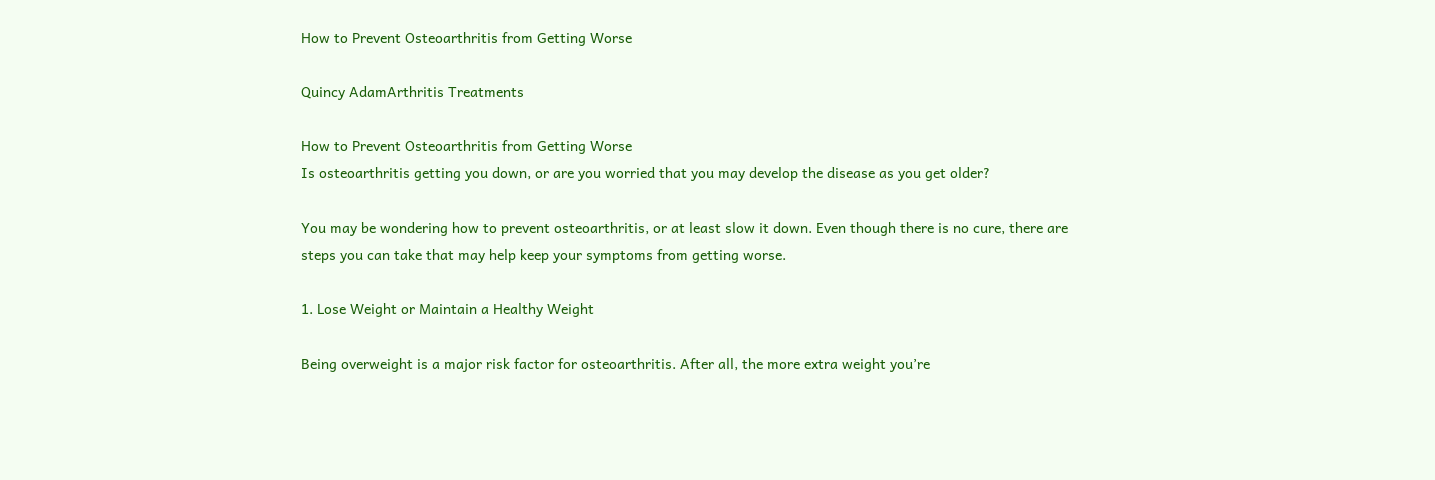How to Prevent Osteoarthritis from Getting Worse

Quincy AdamArthritis Treatments

How to Prevent Osteoarthritis from Getting Worse
Is osteoarthritis getting you down, or are you worried that you may develop the disease as you get older?

You may be wondering how to prevent osteoarthritis, or at least slow it down. Even though there is no cure, there are steps you can take that may help keep your symptoms from getting worse.

1. Lose Weight or Maintain a Healthy Weight

Being overweight is a major risk factor for osteoarthritis. After all, the more extra weight you’re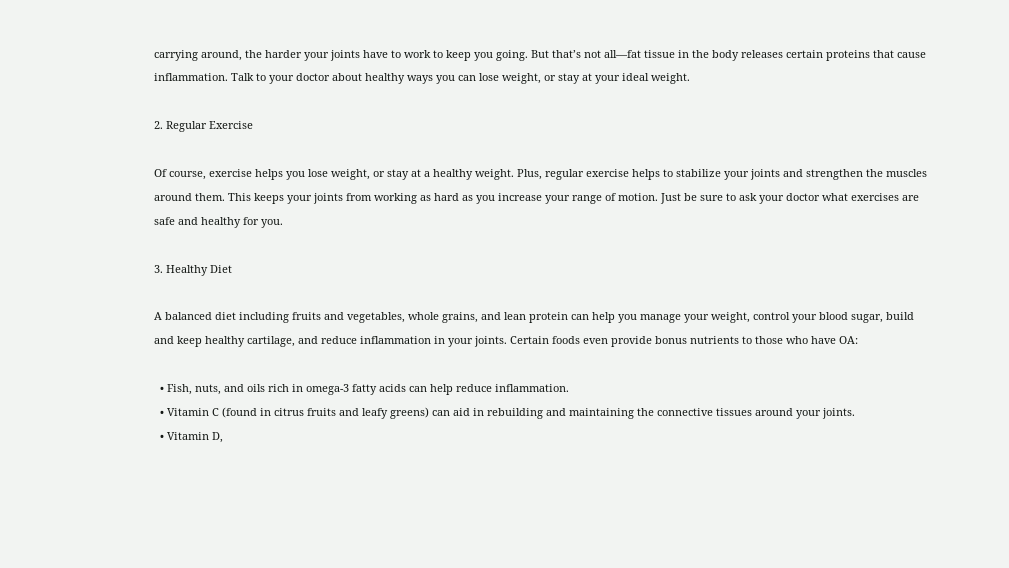carrying around, the harder your joints have to work to keep you going. But that’s not all—fat tissue in the body releases certain proteins that cause inflammation. Talk to your doctor about healthy ways you can lose weight, or stay at your ideal weight.

2. Regular Exercise

Of course, exercise helps you lose weight, or stay at a healthy weight. Plus, regular exercise helps to stabilize your joints and strengthen the muscles around them. This keeps your joints from working as hard as you increase your range of motion. Just be sure to ask your doctor what exercises are safe and healthy for you.

3. Healthy Diet

A balanced diet including fruits and vegetables, whole grains, and lean protein can help you manage your weight, control your blood sugar, build and keep healthy cartilage, and reduce inflammation in your joints. Certain foods even provide bonus nutrients to those who have OA:

  • Fish, nuts, and oils rich in omega-3 fatty acids can help reduce inflammation.
  • Vitamin C (found in citrus fruits and leafy greens) can aid in rebuilding and maintaining the connective tissues around your joints.
  • Vitamin D,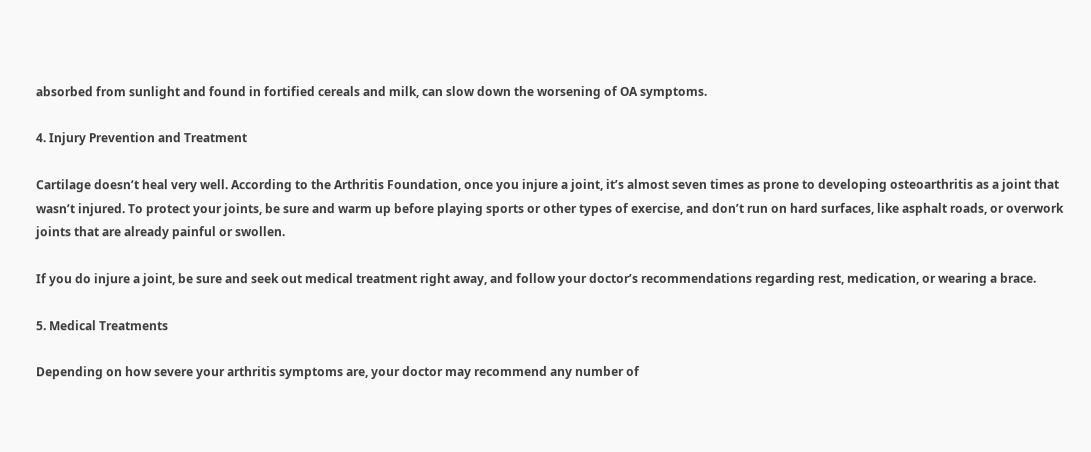absorbed from sunlight and found in fortified cereals and milk, can slow down the worsening of OA symptoms.

4. Injury Prevention and Treatment

Cartilage doesn’t heal very well. According to the Arthritis Foundation, once you injure a joint, it’s almost seven times as prone to developing osteoarthritis as a joint that wasn’t injured. To protect your joints, be sure and warm up before playing sports or other types of exercise, and don’t run on hard surfaces, like asphalt roads, or overwork joints that are already painful or swollen.

If you do injure a joint, be sure and seek out medical treatment right away, and follow your doctor’s recommendations regarding rest, medication, or wearing a brace.

5. Medical Treatments

Depending on how severe your arthritis symptoms are, your doctor may recommend any number of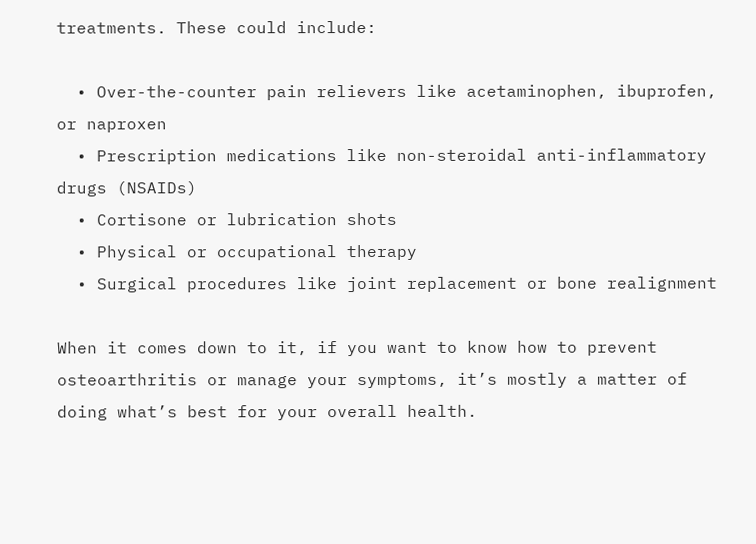treatments. These could include:

  • Over-the-counter pain relievers like acetaminophen, ibuprofen, or naproxen
  • Prescription medications like non-steroidal anti-inflammatory drugs (NSAIDs)
  • Cortisone or lubrication shots
  • Physical or occupational therapy
  • Surgical procedures like joint replacement or bone realignment

When it comes down to it, if you want to know how to prevent osteoarthritis or manage your symptoms, it’s mostly a matter of doing what’s best for your overall health.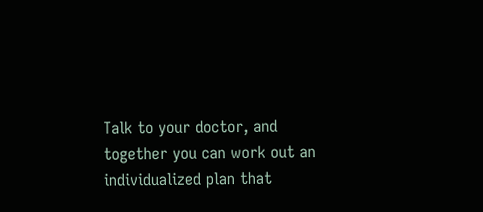Talk to your doctor, and together you can work out an individualized plan that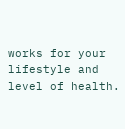works for your lifestyle and level of health.